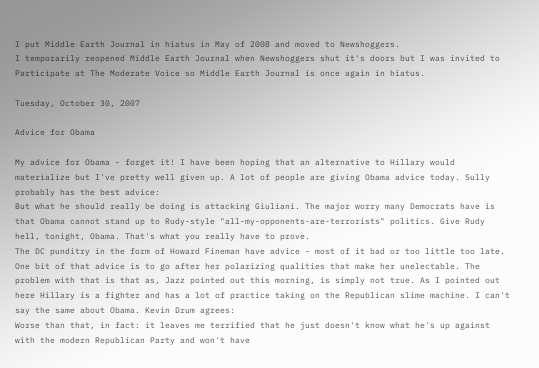I put Middle Earth Journal in hiatus in May of 2008 and moved to Newshoggers.
I temporarily reopened Middle Earth Journal when Newshoggers shut it's doors but I was invited to Participate at The Moderate Voice so Middle Earth Journal is once again in hiatus.

Tuesday, October 30, 2007

Advice for Obama

My advice for Obama - forget it! I have been hoping that an alternative to Hillary would materialize but I've pretty well given up. A lot of people are giving Obama advice today. Sully probably has the best advice:
But what he should really be doing is attacking Giuliani. The major worry many Democrats have is that Obama cannot stand up to Rudy-style "all-my-opponents-are-terrorists" politics. Give Rudy hell, tonight, Obama. That's what you really have to prove.
The DC punditry in the form of Howard Fineman have advice - most of it bad or too little too late. One bit of that advice is to go after her polarizing qualities that make her unelectable. The problem with that is that as, Jazz pointed out this morning, is simply not true. As I pointed out here Hillary is a fighter and has a lot of practice taking on the Republican slime machine. I can't say the same about Obama. Kevin Drum agrees:
Worse than that, in fact: it leaves me terrified that he just doesn't know what he's up against with the modern Republican Party and won't have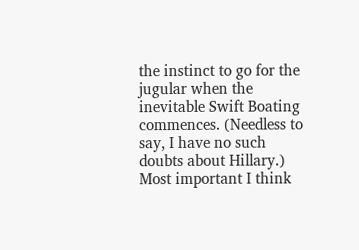the instinct to go for the jugular when the inevitable Swift Boating commences. (Needless to say, I have no such doubts about Hillary.)
Most important I think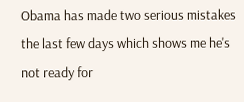Obama has made two serious mistakes the last few days which shows me he's not ready for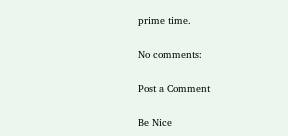prime time.

No comments:

Post a Comment

Be Nice